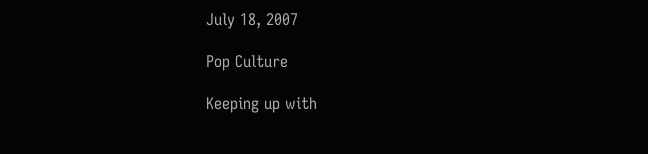July 18, 2007

Pop Culture

Keeping up with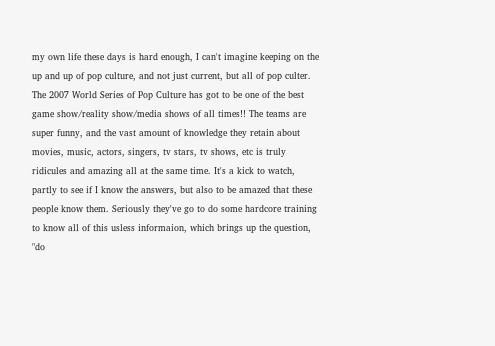my own life these days is hard enough, I can't imagine keeping on the up and up of pop culture, and not just current, but all of pop culter. The 2007 World Series of Pop Culture has got to be one of the best game show/reality show/media shows of all times!! The teams are super funny, and the vast amount of knowledge they retain about movies, music, actors, singers, tv stars, tv shows, etc is truly ridicules and amazing all at the same time. It's a kick to watch, partly to see if I know the answers, but also to be amazed that these people know them. Seriously they've go to do some hardcore training to know all of this usless informaion, which brings up the question, "do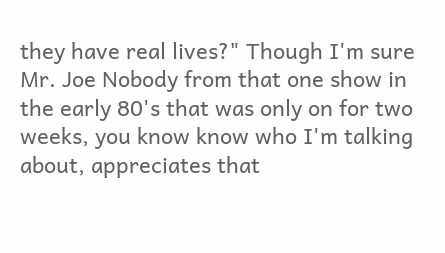they have real lives?" Though I'm sure Mr. Joe Nobody from that one show in the early 80's that was only on for two weeks, you know know who I'm talking about, appreciates that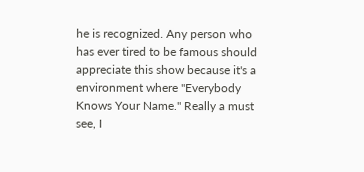he is recognized. Any person who has ever tired to be famous should appreciate this show because it's a environment where "Everybody Knows Your Name." Really a must see, I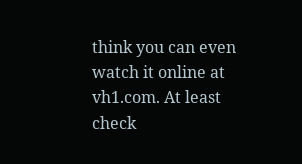think you can even watch it online at vh1.com. At least check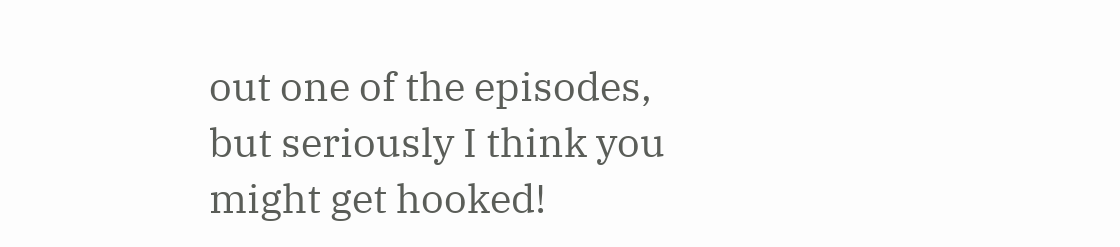out one of the episodes, but seriously I think you might get hooked!